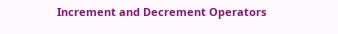Increment and Decrement Operators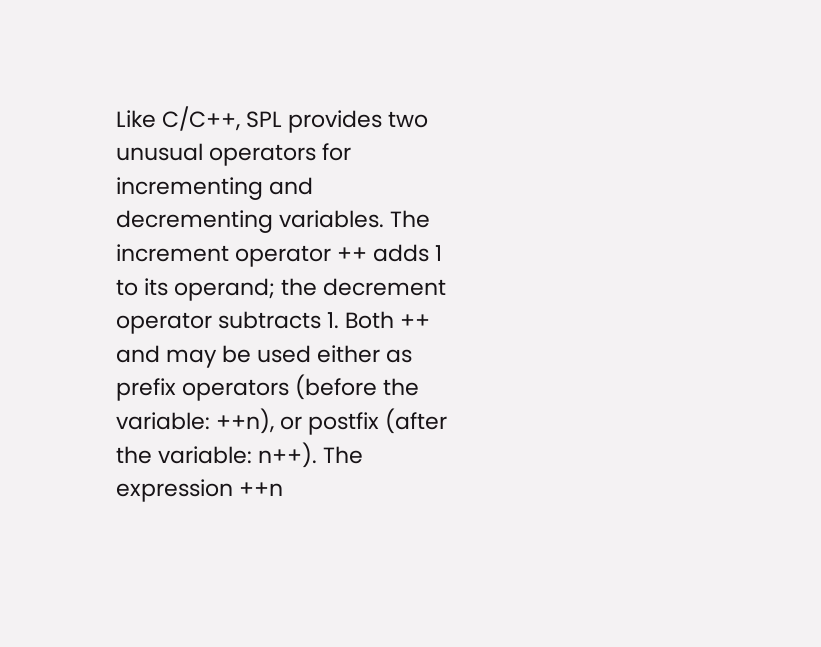Like C/C++, SPL provides two unusual operators for incrementing and decrementing variables. The increment operator ++ adds 1 to its operand; the decrement operator subtracts 1. Both ++ and may be used either as prefix operators (before the variable: ++n), or postfix (after the variable: n++). The expression ++n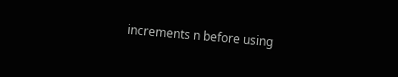increments n before using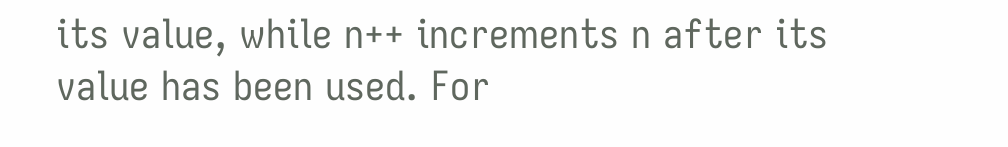its value, while n++ increments n after its value has been used. For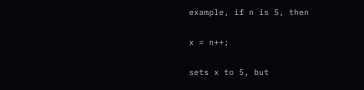example, if n is 5, then


x = n++;


sets x to 5, but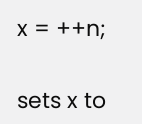x = ++n;


sets x to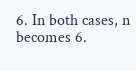6. In both cases, n becomes 6.